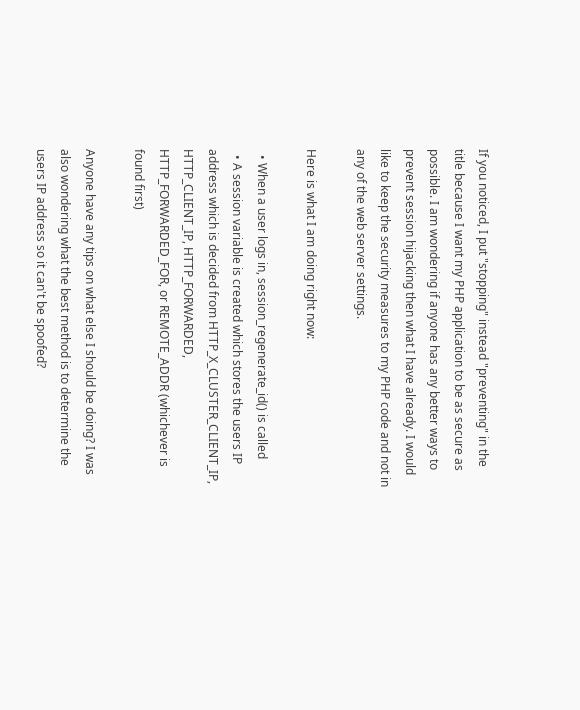If you noticed, I put "stopping" instead "preventing" in the title because I want my PHP application to be as secure as possible. I am wondering if anyone has any better ways to prevent session hijacking then what I have already. I would like to keep the security measures to my PHP code and not in any of the web server settings.

Here is what I am doing right now:

  • When a user logs in, session_regenerate_id() is called
  • A session variable is created which stores the users IP address which is decided from HTTP_X_CLUSTER_CLIENT_IP, HTTP_CLIENT_IP, HTTP_FORWARDED, HTTP_FORWARDED_FOR, or REMOTE_ADDR (whichever is found first)

Anyone have any tips on what else I should be doing? I was also wondering what the best method is to determine the users IP address so it can't be spoofed?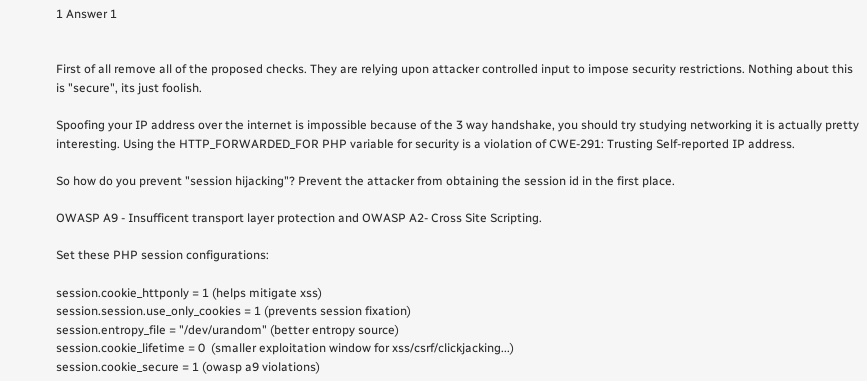1 Answer 1


First of all remove all of the proposed checks. They are relying upon attacker controlled input to impose security restrictions. Nothing about this is "secure", its just foolish.

Spoofing your IP address over the internet is impossible because of the 3 way handshake, you should try studying networking it is actually pretty interesting. Using the HTTP_FORWARDED_FOR PHP variable for security is a violation of CWE-291: Trusting Self-reported IP address.

So how do you prevent "session hijacking"? Prevent the attacker from obtaining the session id in the first place.

OWASP A9 - Insufficent transport layer protection and OWASP A2- Cross Site Scripting.

Set these PHP session configurations:

session.cookie_httponly = 1 (helps mitigate xss)
session.session.use_only_cookies = 1 (prevents session fixation)
session.entropy_file = "/dev/urandom" (better entropy source)
session.cookie_lifetime = 0  (smaller exploitation window for xss/csrf/clickjacking...)
session.cookie_secure = 1 (owasp a9 violations)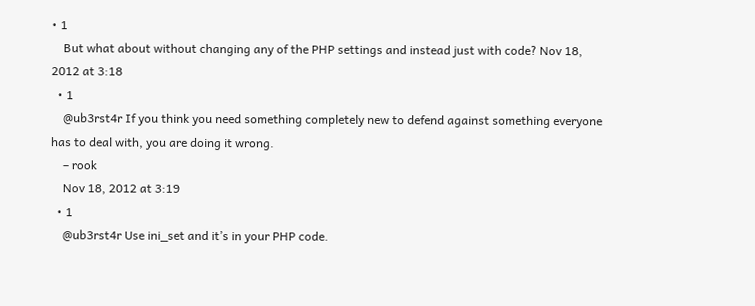• 1
    But what about without changing any of the PHP settings and instead just with code? Nov 18, 2012 at 3:18
  • 1
    @ub3rst4r If you think you need something completely new to defend against something everyone has to deal with, you are doing it wrong.
    – rook
    Nov 18, 2012 at 3:19
  • 1
    @ub3rst4r Use ini_set and it’s in your PHP code.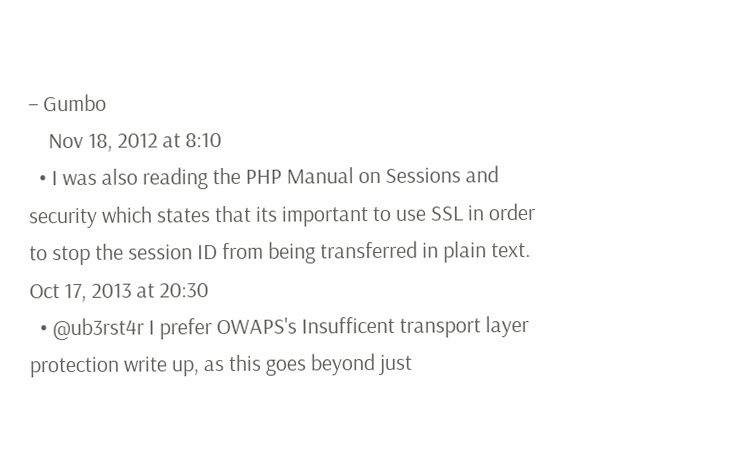– Gumbo
    Nov 18, 2012 at 8:10
  • I was also reading the PHP Manual on Sessions and security which states that its important to use SSL in order to stop the session ID from being transferred in plain text. Oct 17, 2013 at 20:30
  • @ub3rst4r I prefer OWAPS's Insufficent transport layer protection write up, as this goes beyond just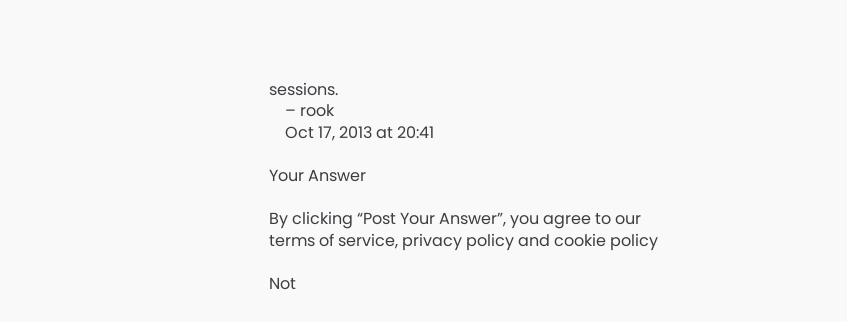sessions.
    – rook
    Oct 17, 2013 at 20:41

Your Answer

By clicking “Post Your Answer”, you agree to our terms of service, privacy policy and cookie policy

Not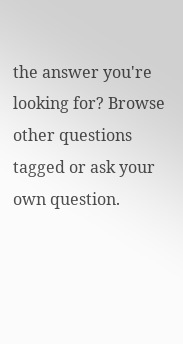the answer you're looking for? Browse other questions tagged or ask your own question.